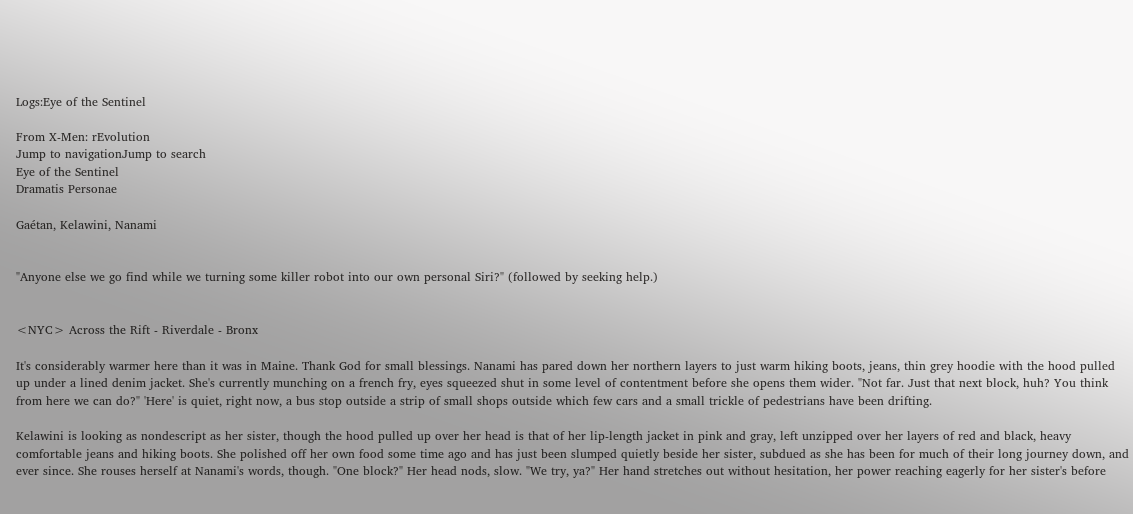Logs:Eye of the Sentinel

From X-Men: rEvolution
Jump to navigationJump to search
Eye of the Sentinel
Dramatis Personae

Gaétan, Kelawini, Nanami


"Anyone else we go find while we turning some killer robot into our own personal Siri?" (followed by seeking help.)


<NYC> Across the Rift - Riverdale - Bronx

It's considerably warmer here than it was in Maine. Thank God for small blessings. Nanami has pared down her northern layers to just warm hiking boots, jeans, thin grey hoodie with the hood pulled up under a lined denim jacket. She's currently munching on a french fry, eyes squeezed shut in some level of contentment before she opens them wider. "Not far. Just that next block, huh? You think from here we can do?" 'Here' is quiet, right now, a bus stop outside a strip of small shops outside which few cars and a small trickle of pedestrians have been drifting.

Kelawini is looking as nondescript as her sister, though the hood pulled up over her head is that of her lip-length jacket in pink and gray, left unzipped over her layers of red and black, heavy comfortable jeans and hiking boots. She polished off her own food some time ago and has just been slumped quietly beside her sister, subdued as she has been for much of their long journey down, and ever since. She rouses herself at Nanami's words, though. "One block?" Her head nods, slow. "We try, ya?" Her hand stretches out without hesitation, her power reaching eagerly for her sister's before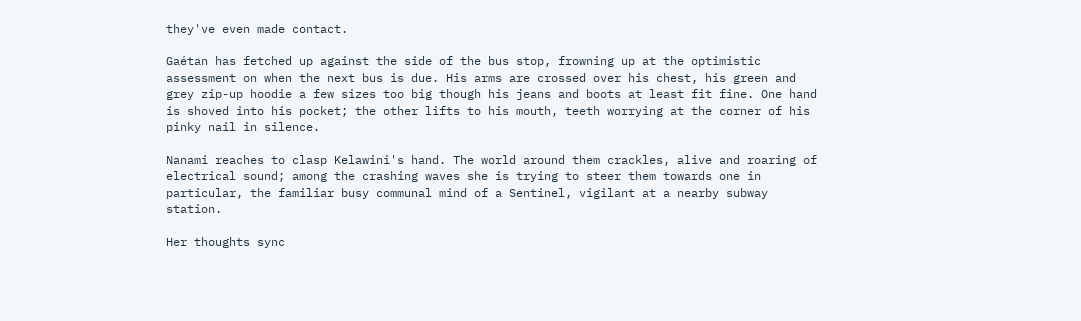they've even made contact.

Gaétan has fetched up against the side of the bus stop, frowning up at the optimistic assessment on when the next bus is due. His arms are crossed over his chest, his green and grey zip-up hoodie a few sizes too big though his jeans and boots at least fit fine. One hand is shoved into his pocket; the other lifts to his mouth, teeth worrying at the corner of his pinky nail in silence.

Nanami reaches to clasp Kelawini's hand. The world around them crackles, alive and roaring of electrical sound; among the crashing waves she is trying to steer them towards one in particular, the familiar busy communal mind of a Sentinel, vigilant at a nearby subway station.

Her thoughts sync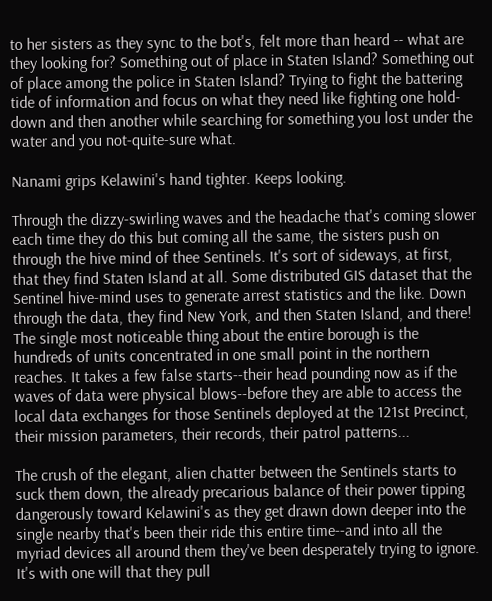to her sisters as they sync to the bot's, felt more than heard -- what are they looking for? Something out of place in Staten Island? Something out of place among the police in Staten Island? Trying to fight the battering tide of information and focus on what they need like fighting one hold-down and then another while searching for something you lost under the water and you not-quite-sure what.

Nanami grips Kelawini's hand tighter. Keeps looking.

Through the dizzy-swirling waves and the headache that's coming slower each time they do this but coming all the same, the sisters push on through the hive mind of thee Sentinels. It's sort of sideways, at first, that they find Staten Island at all. Some distributed GIS dataset that the Sentinel hive-mind uses to generate arrest statistics and the like. Down through the data, they find New York, and then Staten Island, and there! The single most noticeable thing about the entire borough is the hundreds of units concentrated in one small point in the northern reaches. It takes a few false starts--their head pounding now as if the waves of data were physical blows--before they are able to access the local data exchanges for those Sentinels deployed at the 121st Precinct, their mission parameters, their records, their patrol patterns...

The crush of the elegant, alien chatter between the Sentinels starts to suck them down, the already precarious balance of their power tipping dangerously toward Kelawini's as they get drawn down deeper into the single nearby that's been their ride this entire time--and into all the myriad devices all around them they've been desperately trying to ignore. It's with one will that they pull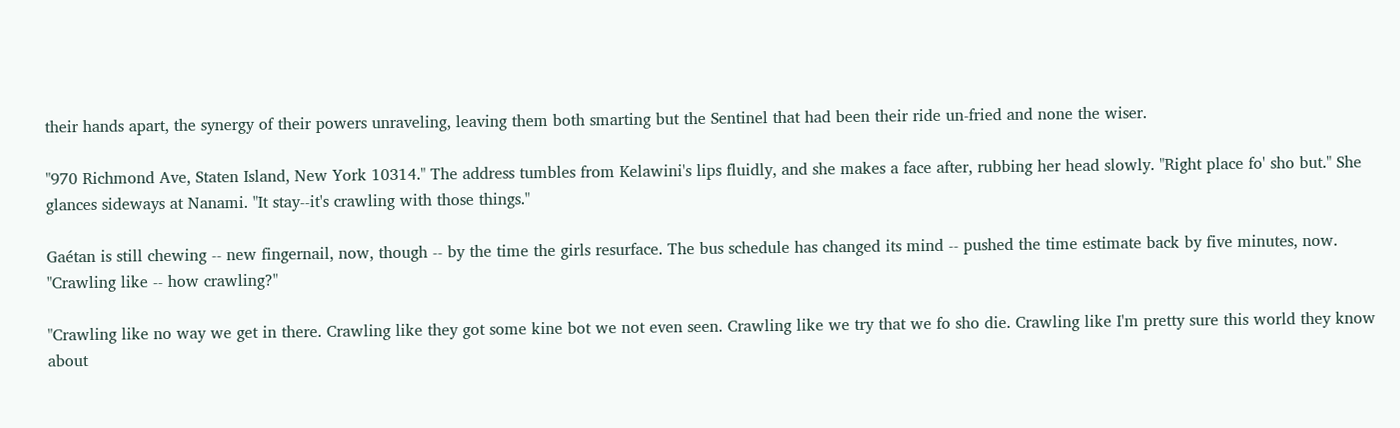their hands apart, the synergy of their powers unraveling, leaving them both smarting but the Sentinel that had been their ride un-fried and none the wiser.

"970 Richmond Ave, Staten Island, New York 10314." The address tumbles from Kelawini's lips fluidly, and she makes a face after, rubbing her head slowly. "Right place fo' sho but." She glances sideways at Nanami. "It stay--it's crawling with those things."

Gaétan is still chewing -- new fingernail, now, though -- by the time the girls resurface. The bus schedule has changed its mind -- pushed the time estimate back by five minutes, now. "Crawling like -- how crawling?"

"Crawling like no way we get in there. Crawling like they got some kine bot we not even seen. Crawling like we try that we fo sho die. Crawling like I'm pretty sure this world they know about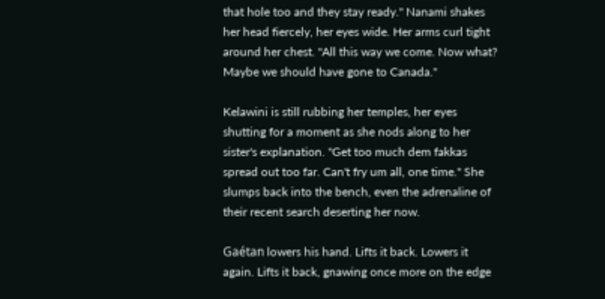that hole too and they stay ready." Nanami shakes her head fiercely, her eyes wide. Her arms curl tight around her chest. "All this way we come. Now what? Maybe we should have gone to Canada."

Kelawini is still rubbing her temples, her eyes shutting for a moment as she nods along to her sister's explanation. "Get too much dem fakkas spread out too far. Can't fry um all, one time." She slumps back into the bench, even the adrenaline of their recent search deserting her now.

Gaétan lowers his hand. Lifts it back. Lowers it again. Lifts it back, gnawing once more on the edge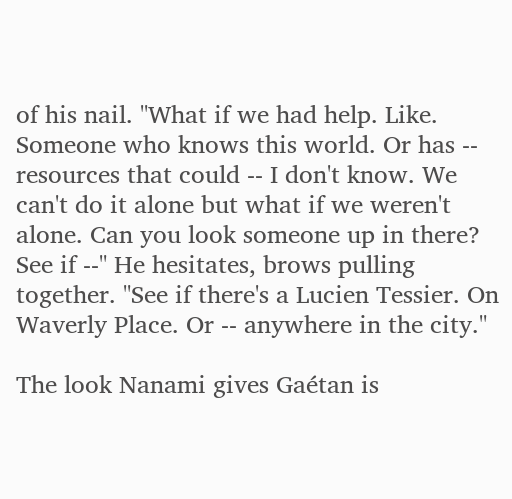of his nail. "What if we had help. Like. Someone who knows this world. Or has -- resources that could -- I don't know. We can't do it alone but what if we weren't alone. Can you look someone up in there? See if --" He hesitates, brows pulling together. "See if there's a Lucien Tessier. On Waverly Place. Or -- anywhere in the city."

The look Nanami gives Gaétan is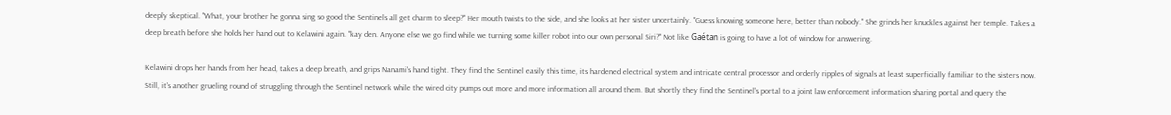deeply skeptical. "What, your brother he gonna sing so good the Sentinels all get charm to sleep?" Her mouth twists to the side, and she looks at her sister uncertainly. "Guess knowing someone here, better than nobody." She grinds her knuckles against her temple. Takes a deep breath before she holds her hand out to Kelawini again. "kay den. Anyone else we go find while we turning some killer robot into our own personal Siri?" Not like Gaétan is going to have a lot of window for answering.

Kelawini drops her hands from her head, takes a deep breath, and grips Nanami's hand tight. They find the Sentinel easily this time, its hardened electrical system and intricate central processor and orderly ripples of signals at least superficially familiar to the sisters now. Still, it's another grueling round of struggling through the Sentinel network while the wired city pumps out more and more information all around them. But shortly they find the Sentinel's portal to a joint law enforcement information sharing portal and query the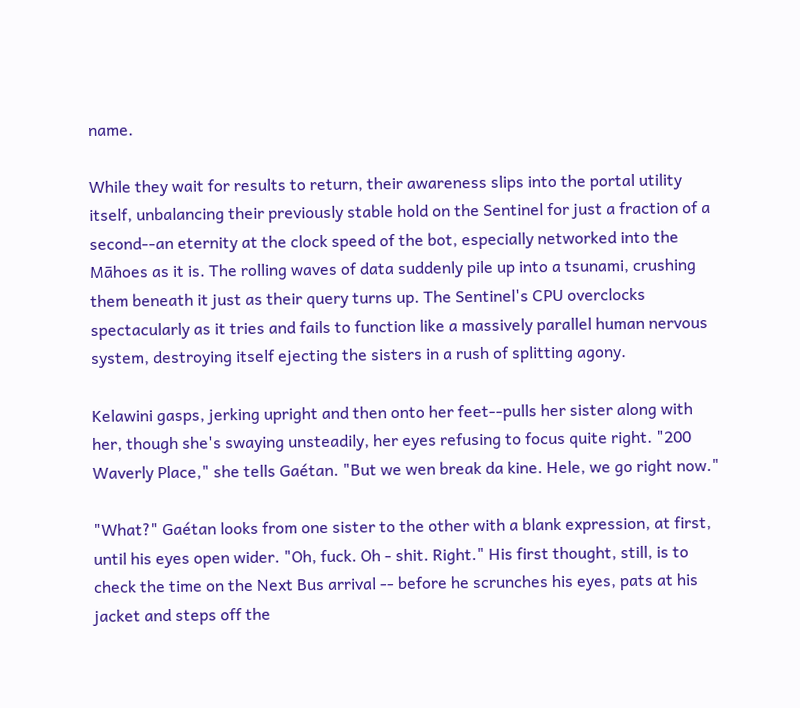name.

While they wait for results to return, their awareness slips into the portal utility itself, unbalancing their previously stable hold on the Sentinel for just a fraction of a second--an eternity at the clock speed of the bot, especially networked into the Māhoes as it is. The rolling waves of data suddenly pile up into a tsunami, crushing them beneath it just as their query turns up. The Sentinel's CPU overclocks spectacularly as it tries and fails to function like a massively parallel human nervous system, destroying itself ejecting the sisters in a rush of splitting agony.

Kelawini gasps, jerking upright and then onto her feet--pulls her sister along with her, though she's swaying unsteadily, her eyes refusing to focus quite right. "200 Waverly Place," she tells Gaétan. "But we wen break da kine. Hele, we go right now."

"What?" Gaétan looks from one sister to the other with a blank expression, at first, until his eyes open wider. "Oh, fuck. Oh - shit. Right." His first thought, still, is to check the time on the Next Bus arrival -- before he scrunches his eyes, pats at his jacket and steps off the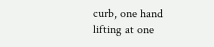curb, one hand lifting at one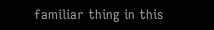familiar thing in this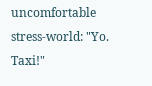uncomfortable stress-world: "Yo. Taxi!"